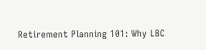Retirement Planning 101: Why LBC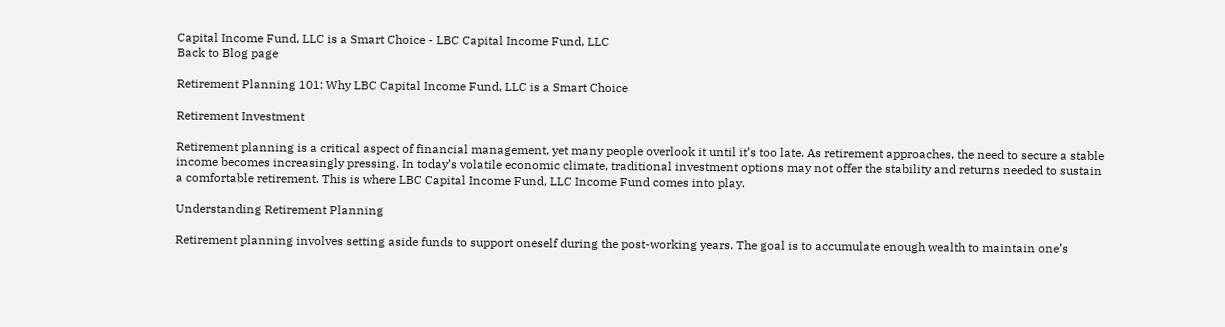Capital Income Fund, LLC is a Smart Choice - LBC Capital Income Fund, LLC
Back to Blog page

Retirement Planning 101: Why LBC Capital Income Fund, LLC is a Smart Choice

Retirement Investment

Retirement planning is a critical aspect of financial management, yet many people overlook it until it’s too late. As retirement approaches, the need to secure a stable income becomes increasingly pressing. In today’s volatile economic climate, traditional investment options may not offer the stability and returns needed to sustain a comfortable retirement. This is where LBC Capital Income Fund, LLC Income Fund comes into play.

Understanding Retirement Planning

Retirement planning involves setting aside funds to support oneself during the post-working years. The goal is to accumulate enough wealth to maintain one’s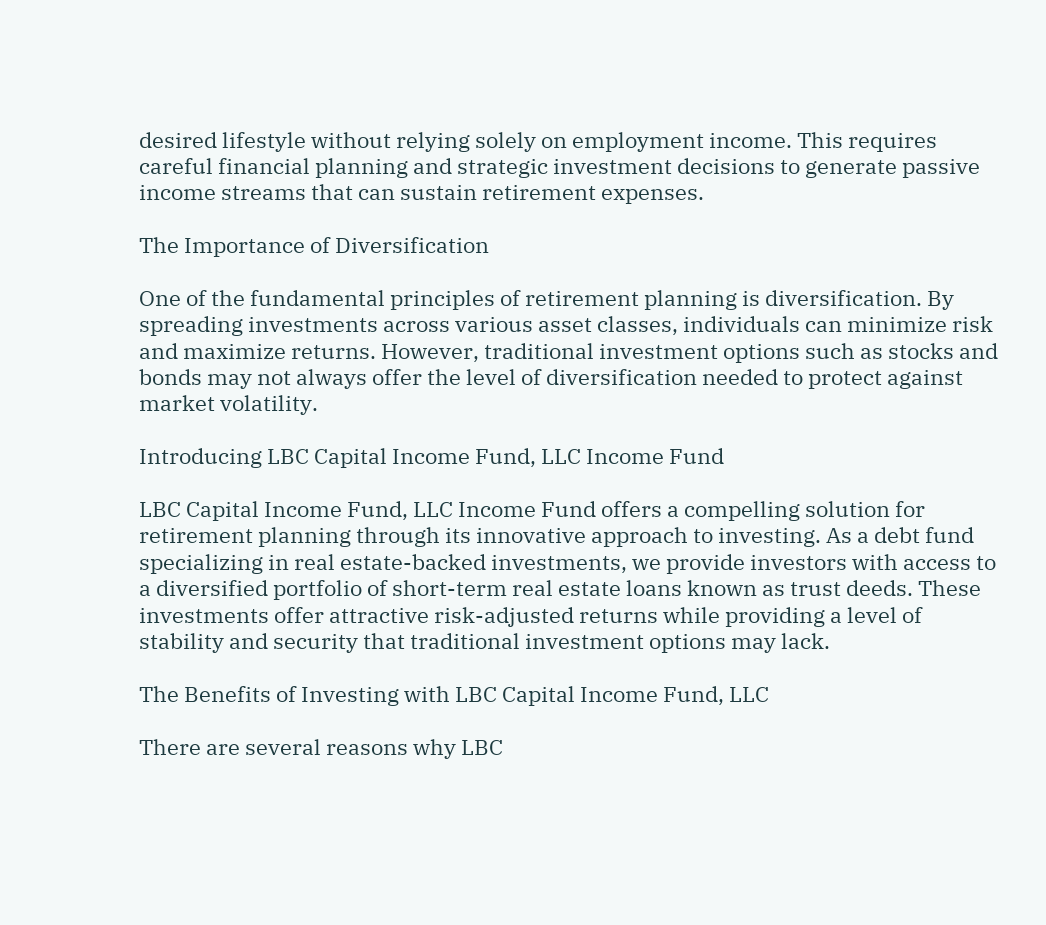desired lifestyle without relying solely on employment income. This requires careful financial planning and strategic investment decisions to generate passive income streams that can sustain retirement expenses.

The Importance of Diversification

One of the fundamental principles of retirement planning is diversification. By spreading investments across various asset classes, individuals can minimize risk and maximize returns. However, traditional investment options such as stocks and bonds may not always offer the level of diversification needed to protect against market volatility.

Introducing LBC Capital Income Fund, LLC Income Fund

LBC Capital Income Fund, LLC Income Fund offers a compelling solution for retirement planning through its innovative approach to investing. As a debt fund specializing in real estate-backed investments, we provide investors with access to a diversified portfolio of short-term real estate loans known as trust deeds. These investments offer attractive risk-adjusted returns while providing a level of stability and security that traditional investment options may lack.

The Benefits of Investing with LBC Capital Income Fund, LLC

There are several reasons why LBC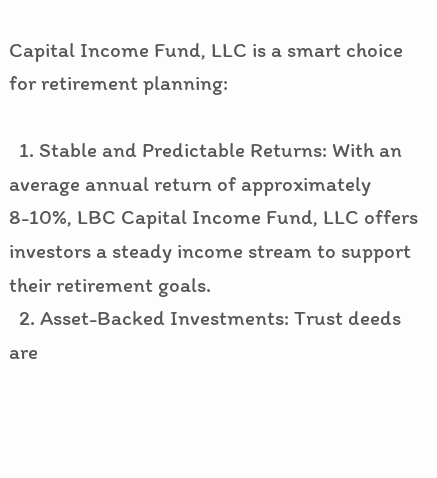Capital Income Fund, LLC is a smart choice for retirement planning:

  1. Stable and Predictable Returns: With an average annual return of approximately 8-10%, LBC Capital Income Fund, LLC offers investors a steady income stream to support their retirement goals.
  2. Asset-Backed Investments: Trust deeds are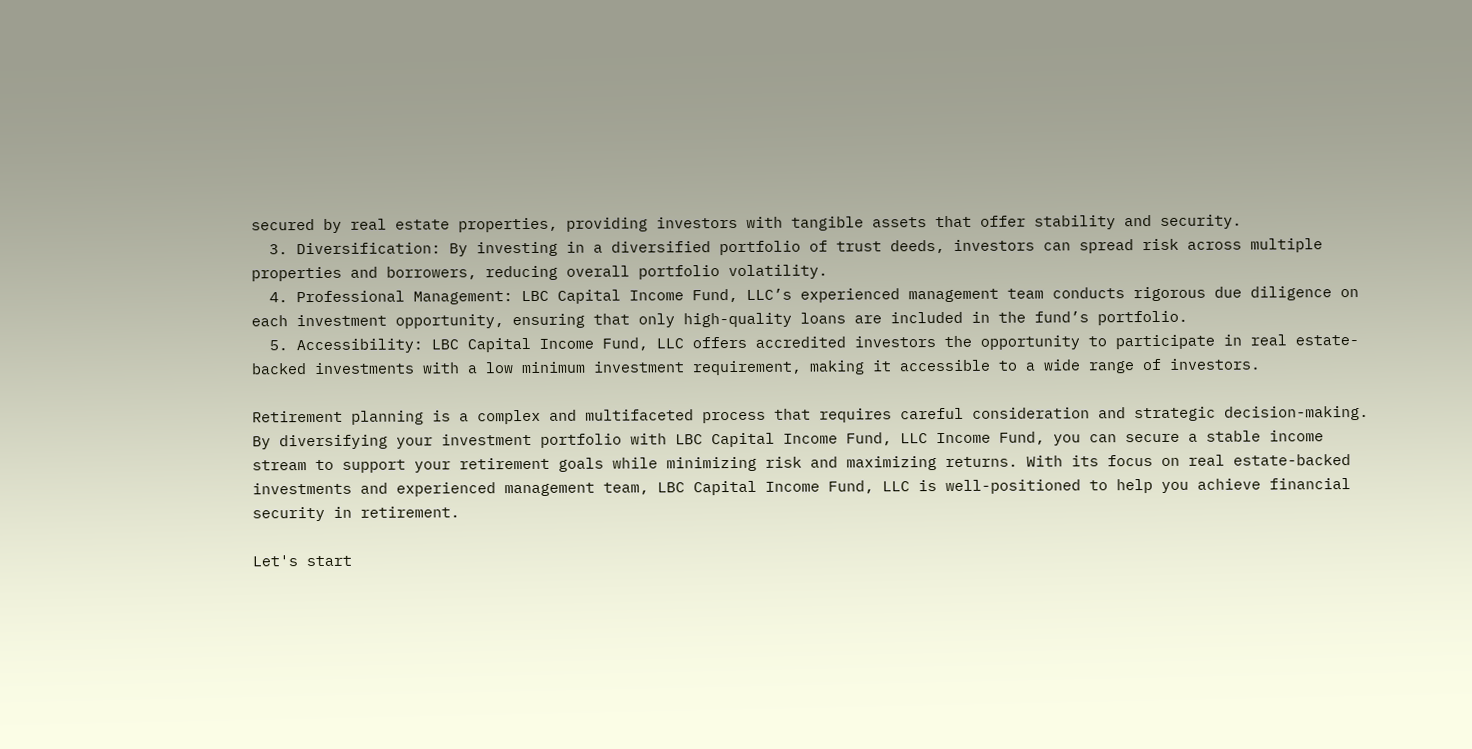secured by real estate properties, providing investors with tangible assets that offer stability and security.
  3. Diversification: By investing in a diversified portfolio of trust deeds, investors can spread risk across multiple properties and borrowers, reducing overall portfolio volatility.
  4. Professional Management: LBC Capital Income Fund, LLC’s experienced management team conducts rigorous due diligence on each investment opportunity, ensuring that only high-quality loans are included in the fund’s portfolio.
  5. Accessibility: LBC Capital Income Fund, LLC offers accredited investors the opportunity to participate in real estate-backed investments with a low minimum investment requirement, making it accessible to a wide range of investors.

Retirement planning is a complex and multifaceted process that requires careful consideration and strategic decision-making. By diversifying your investment portfolio with LBC Capital Income Fund, LLC Income Fund, you can secure a stable income stream to support your retirement goals while minimizing risk and maximizing returns. With its focus on real estate-backed investments and experienced management team, LBC Capital Income Fund, LLC is well-positioned to help you achieve financial security in retirement.

Let's start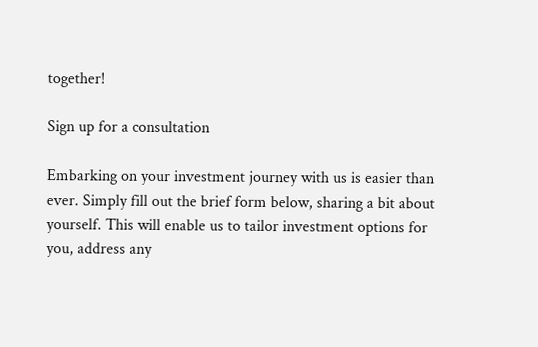together!

Sign up for a consultation

Embarking on your investment journey with us is easier than ever. Simply fill out the brief form below, sharing a bit about yourself. This will enable us to tailor investment options for you, address any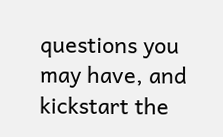questions you may have, and kickstart the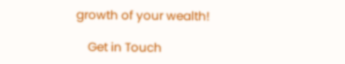growth of your wealth!

    Get in Touch